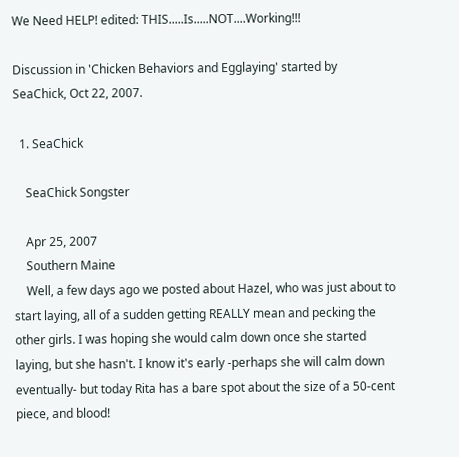We Need HELP! edited: THIS.....Is.....NOT....Working!!!

Discussion in 'Chicken Behaviors and Egglaying' started by SeaChick, Oct 22, 2007.

  1. SeaChick

    SeaChick Songster

    Apr 25, 2007
    Southern Maine
    Well, a few days ago we posted about Hazel, who was just about to start laying, all of a sudden getting REALLY mean and pecking the other girls. I was hoping she would calm down once she started laying, but she hasn't. I know it's early -perhaps she will calm down eventually- but today Rita has a bare spot about the size of a 50-cent piece, and blood!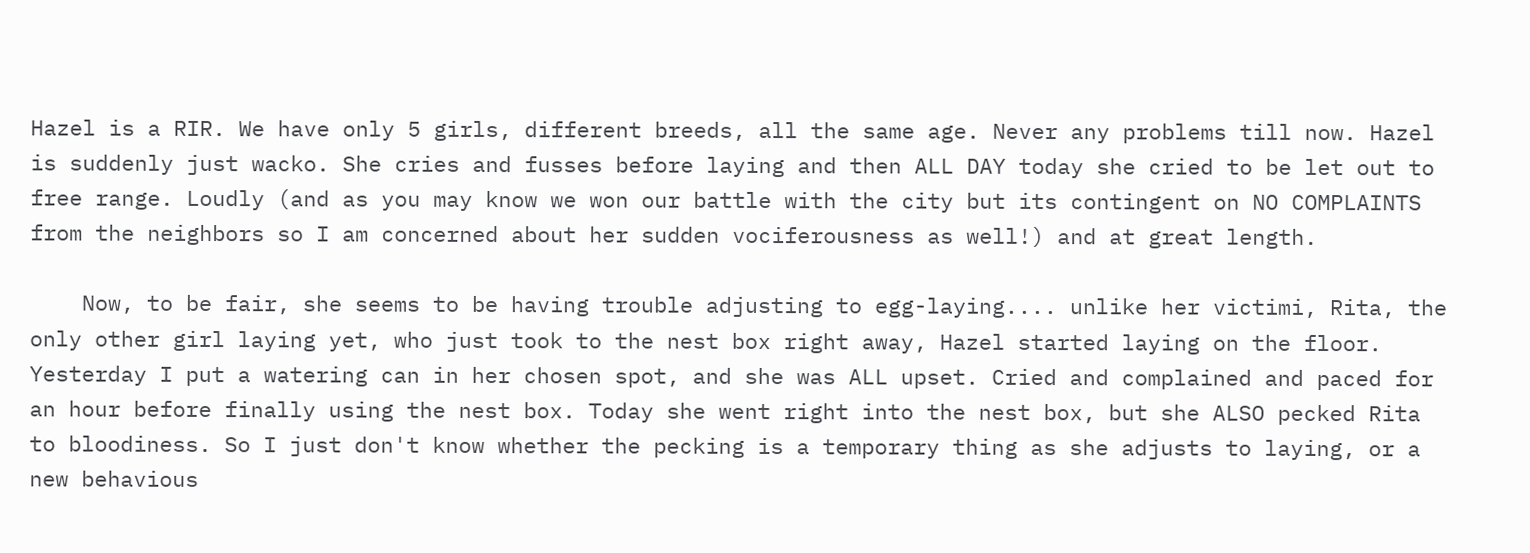Hazel is a RIR. We have only 5 girls, different breeds, all the same age. Never any problems till now. Hazel is suddenly just wacko. She cries and fusses before laying and then ALL DAY today she cried to be let out to free range. Loudly (and as you may know we won our battle with the city but its contingent on NO COMPLAINTS from the neighbors so I am concerned about her sudden vociferousness as well!) and at great length.

    Now, to be fair, she seems to be having trouble adjusting to egg-laying.... unlike her victimi, Rita, the only other girl laying yet, who just took to the nest box right away, Hazel started laying on the floor. Yesterday I put a watering can in her chosen spot, and she was ALL upset. Cried and complained and paced for an hour before finally using the nest box. Today she went right into the nest box, but she ALSO pecked Rita to bloodiness. So I just don't know whether the pecking is a temporary thing as she adjusts to laying, or a new behavious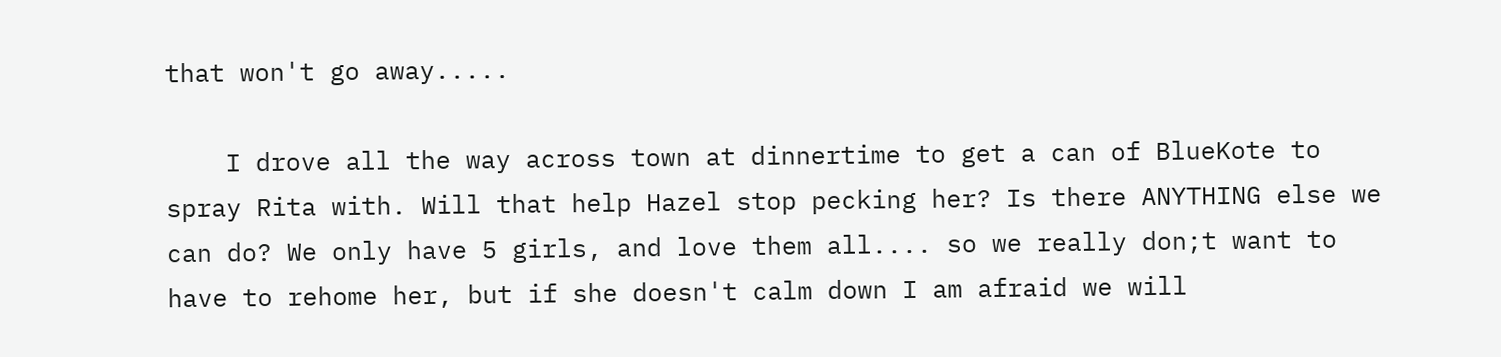that won't go away.....

    I drove all the way across town at dinnertime to get a can of BlueKote to spray Rita with. Will that help Hazel stop pecking her? Is there ANYTHING else we can do? We only have 5 girls, and love them all.... so we really don;t want to have to rehome her, but if she doesn't calm down I am afraid we will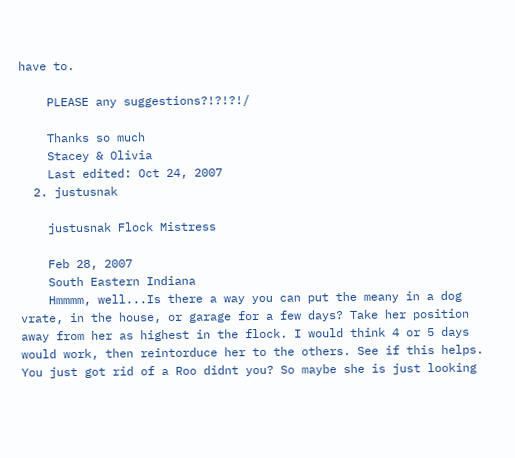have to.

    PLEASE any suggestions?!?!?!/

    Thanks so much
    Stacey & Olivia
    Last edited: Oct 24, 2007
  2. justusnak

    justusnak Flock Mistress

    Feb 28, 2007
    South Eastern Indiana
    Hmmmm, well...Is there a way you can put the meany in a dog vrate, in the house, or garage for a few days? Take her position away from her as highest in the flock. I would think 4 or 5 days would work, then reintorduce her to the others. See if this helps. You just got rid of a Roo didnt you? So maybe she is just looking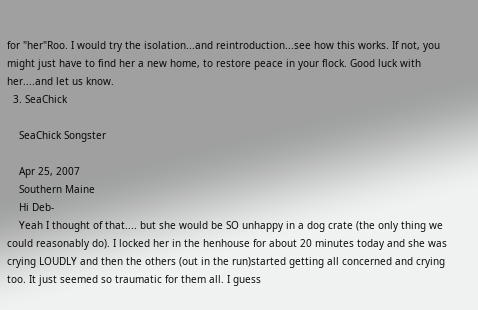for "her"Roo. I would try the isolation...and reintroduction...see how this works. If not, you might just have to find her a new home, to restore peace in your flock. Good luck with her....and let us know.
  3. SeaChick

    SeaChick Songster

    Apr 25, 2007
    Southern Maine
    Hi Deb-
    Yeah I thought of that.... but she would be SO unhappy in a dog crate (the only thing we could reasonably do). I locked her in the henhouse for about 20 minutes today and she was crying LOUDLY and then the others (out in the run)started getting all concerned and crying too. It just seemed so traumatic for them all. I guess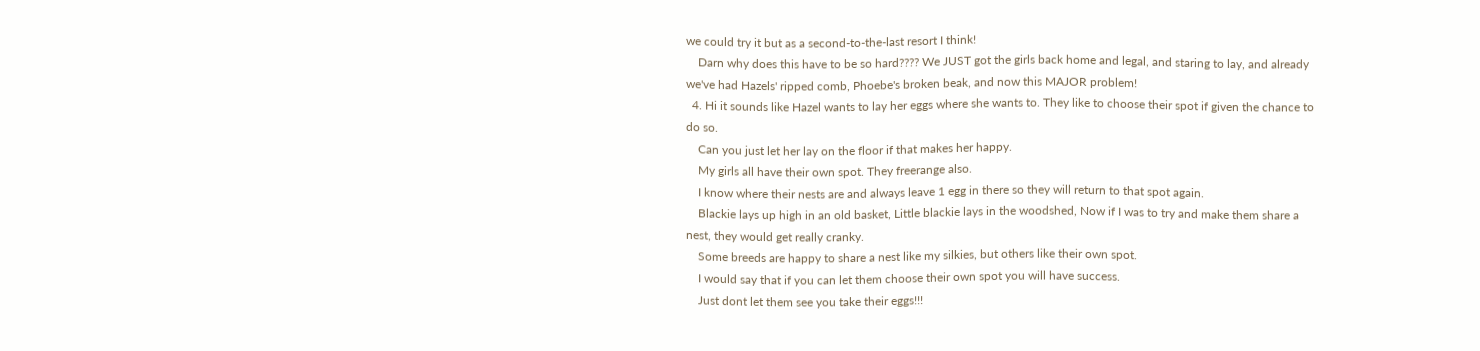we could try it but as a second-to-the-last resort I think!
    Darn why does this have to be so hard???? We JUST got the girls back home and legal, and staring to lay, and already we've had Hazels' ripped comb, Phoebe's broken beak, and now this MAJOR problem!
  4. Hi it sounds like Hazel wants to lay her eggs where she wants to. They like to choose their spot if given the chance to do so.
    Can you just let her lay on the floor if that makes her happy.
    My girls all have their own spot. They freerange also.
    I know where their nests are and always leave 1 egg in there so they will return to that spot again.
    Blackie lays up high in an old basket, Little blackie lays in the woodshed, Now if I was to try and make them share a nest, they would get really cranky.
    Some breeds are happy to share a nest like my silkies, but others like their own spot.
    I would say that if you can let them choose their own spot you will have success.
    Just dont let them see you take their eggs!!!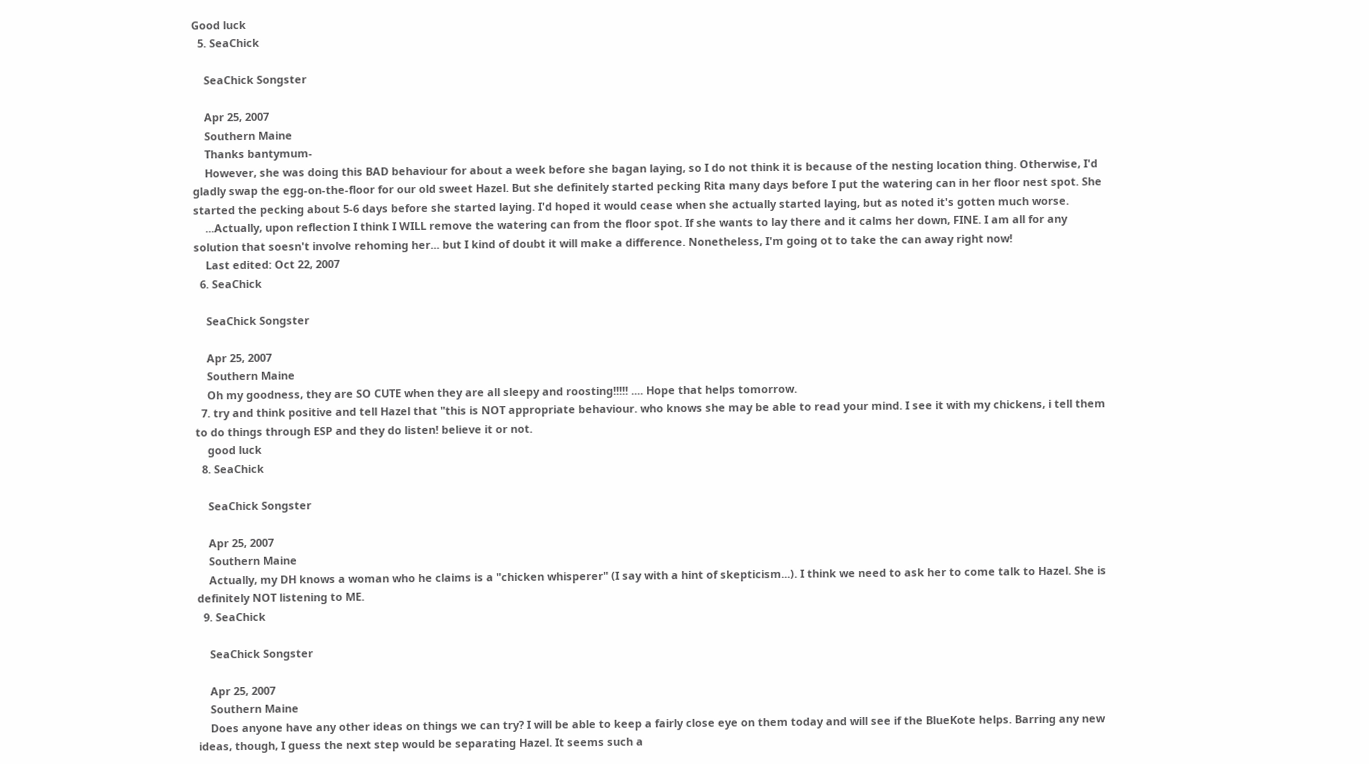Good luck
  5. SeaChick

    SeaChick Songster

    Apr 25, 2007
    Southern Maine
    Thanks bantymum-
    However, she was doing this BAD behaviour for about a week before she bagan laying, so I do not think it is because of the nesting location thing. Otherwise, I'd gladly swap the egg-on-the-floor for our old sweet Hazel. But she definitely started pecking Rita many days before I put the watering can in her floor nest spot. She started the pecking about 5-6 days before she started laying. I'd hoped it would cease when she actually started laying, but as noted it's gotten much worse.
    ...Actually, upon reflection I think I WILL remove the watering can from the floor spot. If she wants to lay there and it calms her down, FINE. I am all for any solution that soesn't involve rehoming her... but I kind of doubt it will make a difference. Nonetheless, I'm going ot to take the can away right now!
    Last edited: Oct 22, 2007
  6. SeaChick

    SeaChick Songster

    Apr 25, 2007
    Southern Maine
    Oh my goodness, they are SO CUTE when they are all sleepy and roosting!!!!! .... Hope that helps tomorrow.
  7. try and think positive and tell Hazel that "this is NOT appropriate behaviour. who knows she may be able to read your mind. I see it with my chickens, i tell them to do things through ESP and they do listen! believe it or not.
    good luck
  8. SeaChick

    SeaChick Songster

    Apr 25, 2007
    Southern Maine
    Actually, my DH knows a woman who he claims is a "chicken whisperer" (I say with a hint of skepticism...). I think we need to ask her to come talk to Hazel. She is definitely NOT listening to ME.
  9. SeaChick

    SeaChick Songster

    Apr 25, 2007
    Southern Maine
    Does anyone have any other ideas on things we can try? I will be able to keep a fairly close eye on them today and will see if the BlueKote helps. Barring any new ideas, though, I guess the next step would be separating Hazel. It seems such a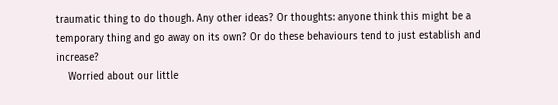traumatic thing to do though. Any other ideas? Or thoughts: anyone think this might be a temporary thing and go away on its own? Or do these behaviours tend to just establish and increase?
    Worried about our little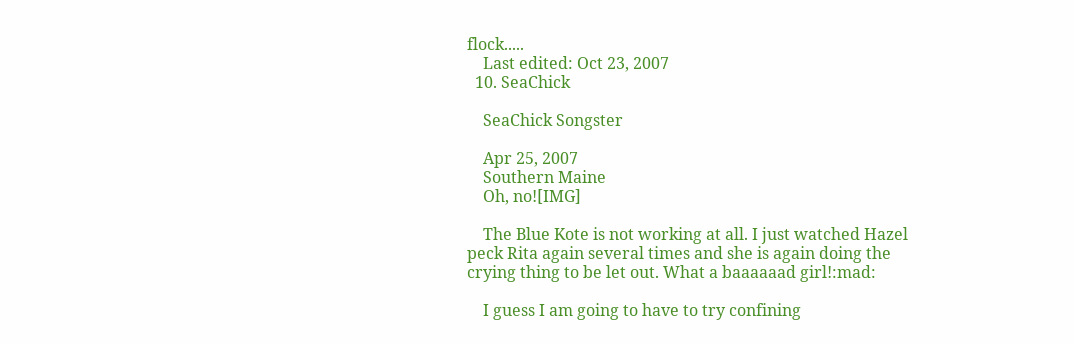flock.....
    Last edited: Oct 23, 2007
  10. SeaChick

    SeaChick Songster

    Apr 25, 2007
    Southern Maine
    Oh, no![IMG]

    The Blue Kote is not working at all. I just watched Hazel peck Rita again several times and she is again doing the crying thing to be let out. What a baaaaaad girl!:mad:

    I guess I am going to have to try confining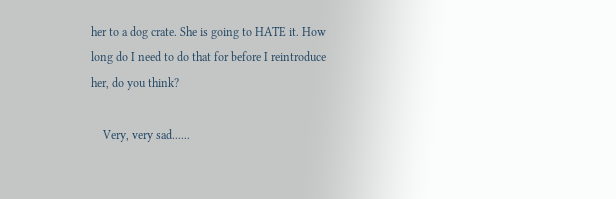her to a dog crate. She is going to HATE it. How long do I need to do that for before I reintroduce her, do you think?

    Very, very sad......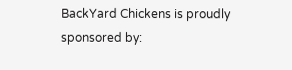BackYard Chickens is proudly sponsored by: